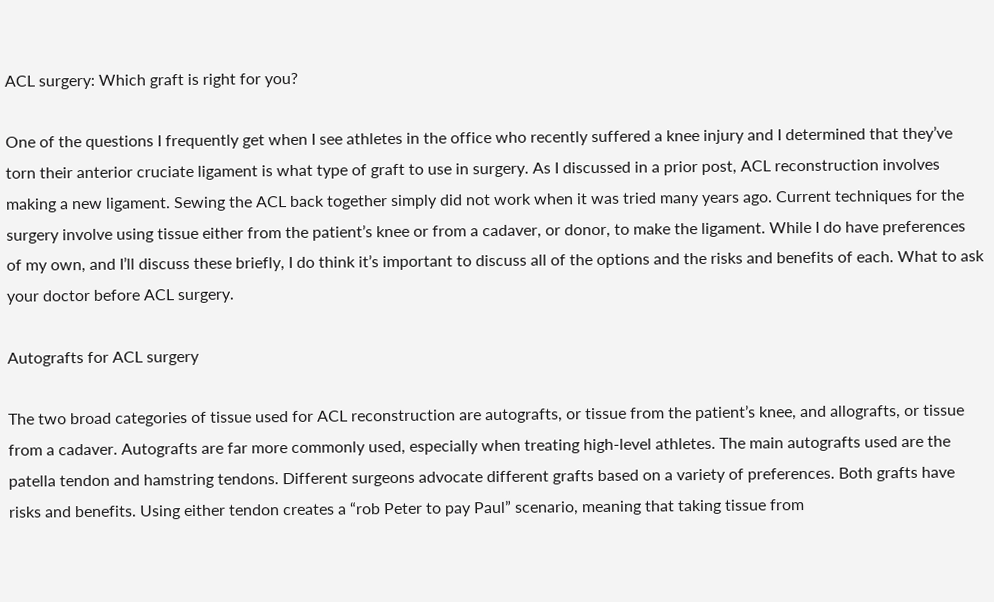ACL surgery: Which graft is right for you?

One of the questions I frequently get when I see athletes in the office who recently suffered a knee injury and I determined that they’ve torn their anterior cruciate ligament is what type of graft to use in surgery. As I discussed in a prior post, ACL reconstruction involves making a new ligament. Sewing the ACL back together simply did not work when it was tried many years ago. Current techniques for the surgery involve using tissue either from the patient’s knee or from a cadaver, or donor, to make the ligament. While I do have preferences of my own, and I’ll discuss these briefly, I do think it’s important to discuss all of the options and the risks and benefits of each. What to ask your doctor before ACL surgery.

Autografts for ACL surgery

The two broad categories of tissue used for ACL reconstruction are autografts, or tissue from the patient’s knee, and allografts, or tissue from a cadaver. Autografts are far more commonly used, especially when treating high-level athletes. The main autografts used are the patella tendon and hamstring tendons. Different surgeons advocate different grafts based on a variety of preferences. Both grafts have risks and benefits. Using either tendon creates a “rob Peter to pay Paul” scenario, meaning that taking tissue from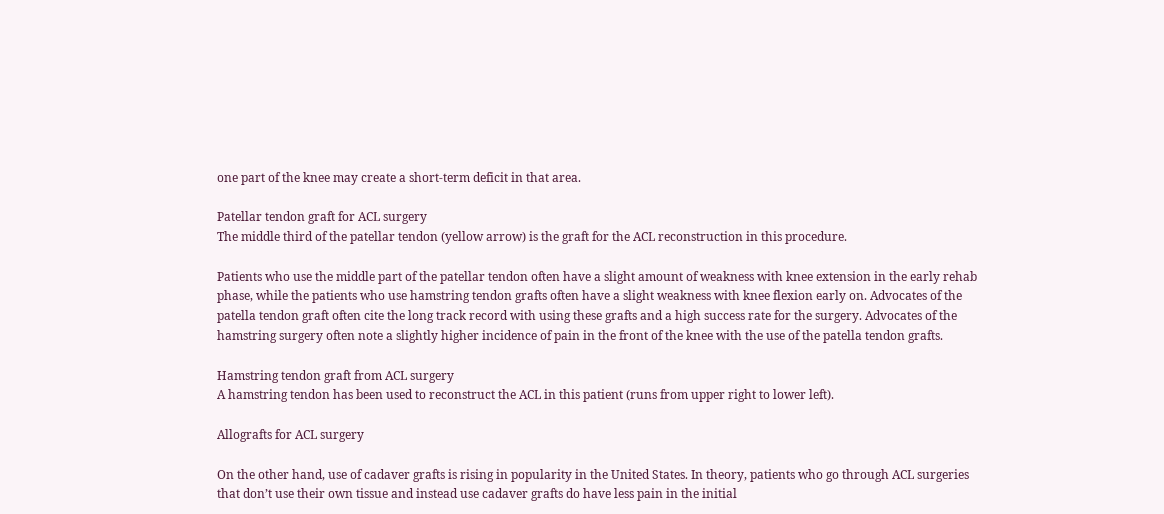one part of the knee may create a short-term deficit in that area.

Patellar tendon graft for ACL surgery
The middle third of the patellar tendon (yellow arrow) is the graft for the ACL reconstruction in this procedure.

Patients who use the middle part of the patellar tendon often have a slight amount of weakness with knee extension in the early rehab phase, while the patients who use hamstring tendon grafts often have a slight weakness with knee flexion early on. Advocates of the patella tendon graft often cite the long track record with using these grafts and a high success rate for the surgery. Advocates of the hamstring surgery often note a slightly higher incidence of pain in the front of the knee with the use of the patella tendon grafts.

Hamstring tendon graft from ACL surgery
A hamstring tendon has been used to reconstruct the ACL in this patient (runs from upper right to lower left).

Allografts for ACL surgery

On the other hand, use of cadaver grafts is rising in popularity in the United States. In theory, patients who go through ACL surgeries that don’t use their own tissue and instead use cadaver grafts do have less pain in the initial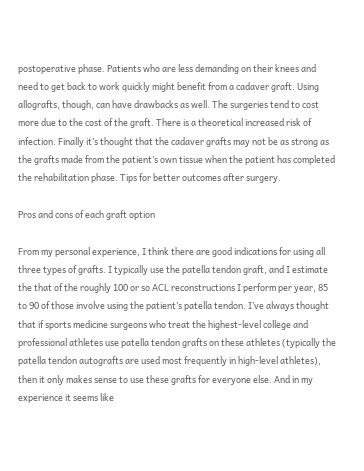postoperative phase. Patients who are less demanding on their knees and need to get back to work quickly might benefit from a cadaver graft. Using allografts, though, can have drawbacks as well. The surgeries tend to cost more due to the cost of the graft. There is a theoretical increased risk of infection. Finally it’s thought that the cadaver grafts may not be as strong as the grafts made from the patient’s own tissue when the patient has completed the rehabilitation phase. Tips for better outcomes after surgery.

Pros and cons of each graft option

From my personal experience, I think there are good indications for using all three types of grafts. I typically use the patella tendon graft, and I estimate the that of the roughly 100 or so ACL reconstructions I perform per year, 85 to 90 of those involve using the patient’s patella tendon. I’ve always thought that if sports medicine surgeons who treat the highest-level college and professional athletes use patella tendon grafts on these athletes (typically the patella tendon autografts are used most frequently in high-level athletes), then it only makes sense to use these grafts for everyone else. And in my experience it seems like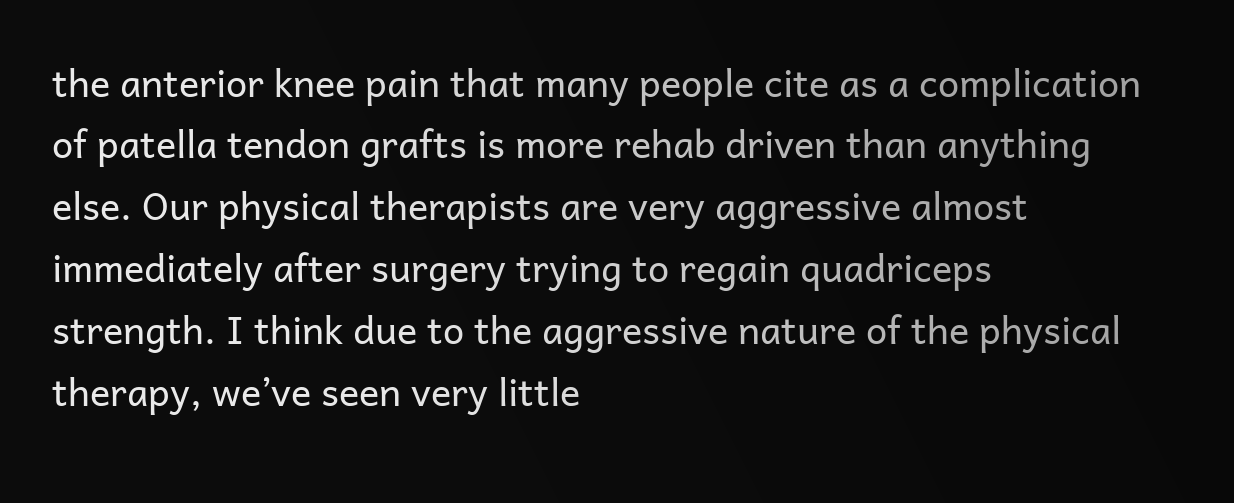the anterior knee pain that many people cite as a complication of patella tendon grafts is more rehab driven than anything else. Our physical therapists are very aggressive almost immediately after surgery trying to regain quadriceps strength. I think due to the aggressive nature of the physical therapy, we’ve seen very little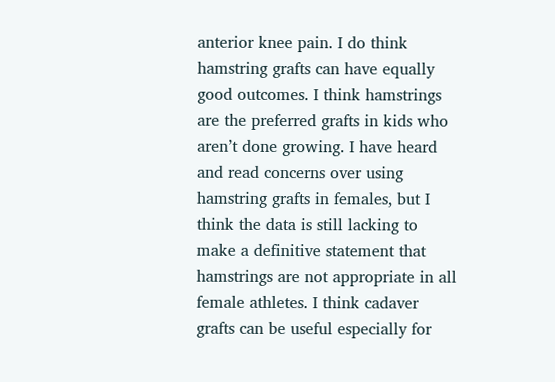anterior knee pain. I do think hamstring grafts can have equally good outcomes. I think hamstrings are the preferred grafts in kids who aren’t done growing. I have heard and read concerns over using hamstring grafts in females, but I think the data is still lacking to make a definitive statement that hamstrings are not appropriate in all female athletes. I think cadaver grafts can be useful especially for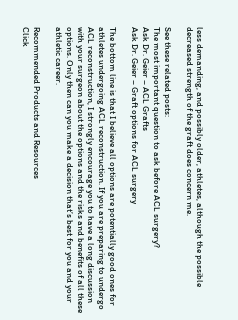less demanding, and possibly older, athletes, although the possible decreased strength of the graft does concern me.

See these related posts:
The most important question to ask before ACL surgery?
Ask Dr. Geier – ACL Grafts
Ask Dr. Geier – Graft options for ACL surgery

The bottom line is that I believe all options are potentially good ones for athletes undergoing ACL reconstruction. If you are preparing to undergo ACL reconstruction, I strongly encourage you to have a long discussion with your surgeon about the options and the risks and benefits of all these options. Only then can you make a decision that’s best for you and your athletic career.

Recommended Products and Resources
Click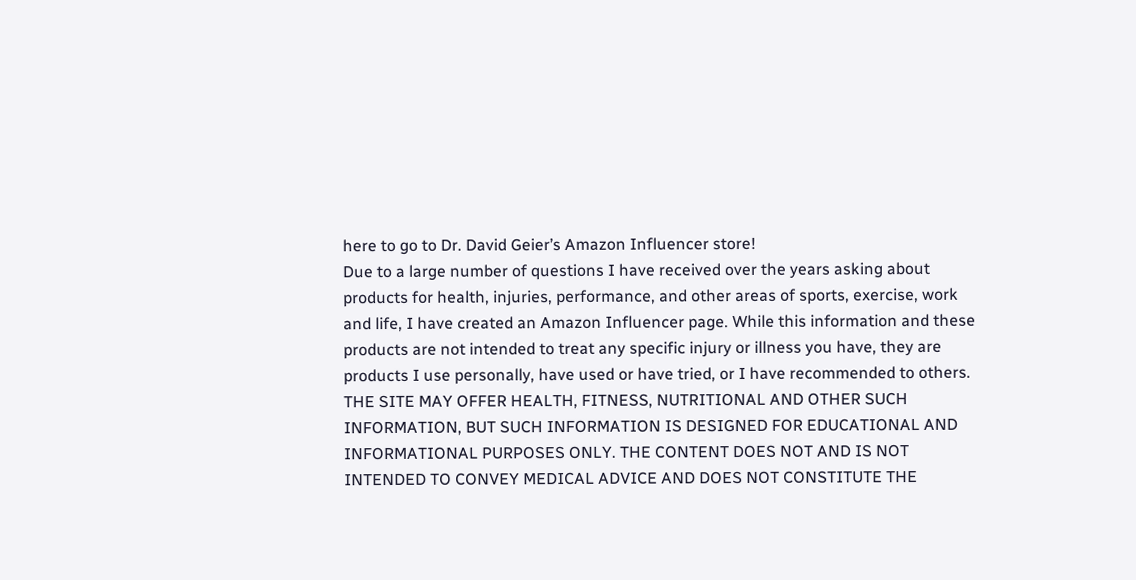here to go to Dr. David Geier’s Amazon Influencer store!
Due to a large number of questions I have received over the years asking about products for health, injuries, performance, and other areas of sports, exercise, work and life, I have created an Amazon Influencer page. While this information and these products are not intended to treat any specific injury or illness you have, they are products I use personally, have used or have tried, or I have recommended to others. THE SITE MAY OFFER HEALTH, FITNESS, NUTRITIONAL AND OTHER SUCH INFORMATION, BUT SUCH INFORMATION IS DESIGNED FOR EDUCATIONAL AND INFORMATIONAL PURPOSES ONLY. THE CONTENT DOES NOT AND IS NOT INTENDED TO CONVEY MEDICAL ADVICE AND DOES NOT CONSTITUTE THE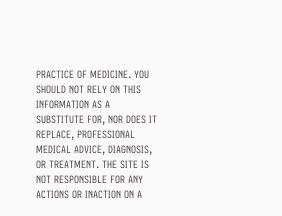PRACTICE OF MEDICINE. YOU SHOULD NOT RELY ON THIS INFORMATION AS A SUBSTITUTE FOR, NOR DOES IT REPLACE, PROFESSIONAL MEDICAL ADVICE, DIAGNOSIS, OR TREATMENT. THE SITE IS NOT RESPONSIBLE FOR ANY ACTIONS OR INACTION ON A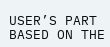USER’S PART BASED ON THE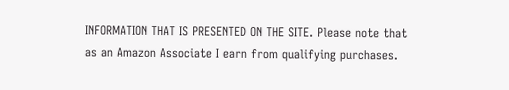INFORMATION THAT IS PRESENTED ON THE SITE. Please note that as an Amazon Associate I earn from qualifying purchases.